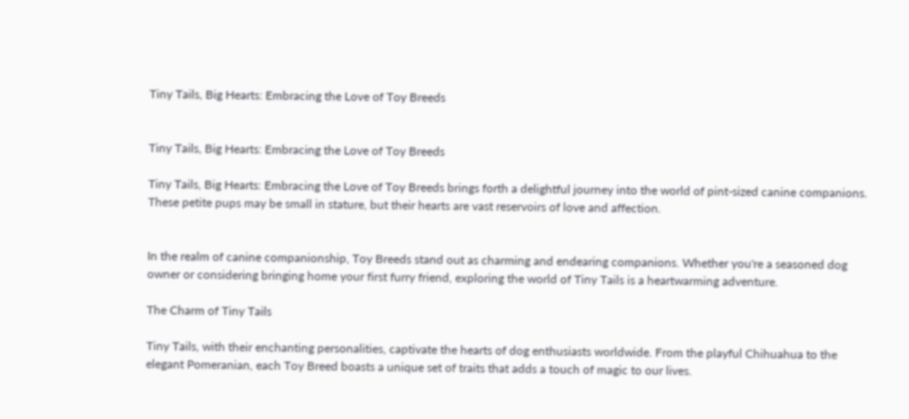Tiny Tails, Big Hearts: Embracing the Love of Toy Breeds


Tiny Tails, Big Hearts: Embracing the Love of Toy Breeds

Tiny Tails, Big Hearts: Embracing the Love of Toy Breeds brings forth a delightful journey into the world of pint-sized canine companions. These petite pups may be small in stature, but their hearts are vast reservoirs of love and affection.


In the realm of canine companionship, Toy Breeds stand out as charming and endearing companions. Whether you're a seasoned dog owner or considering bringing home your first furry friend, exploring the world of Tiny Tails is a heartwarming adventure.

The Charm of Tiny Tails

Tiny Tails, with their enchanting personalities, captivate the hearts of dog enthusiasts worldwide. From the playful Chihuahua to the elegant Pomeranian, each Toy Breed boasts a unique set of traits that adds a touch of magic to our lives.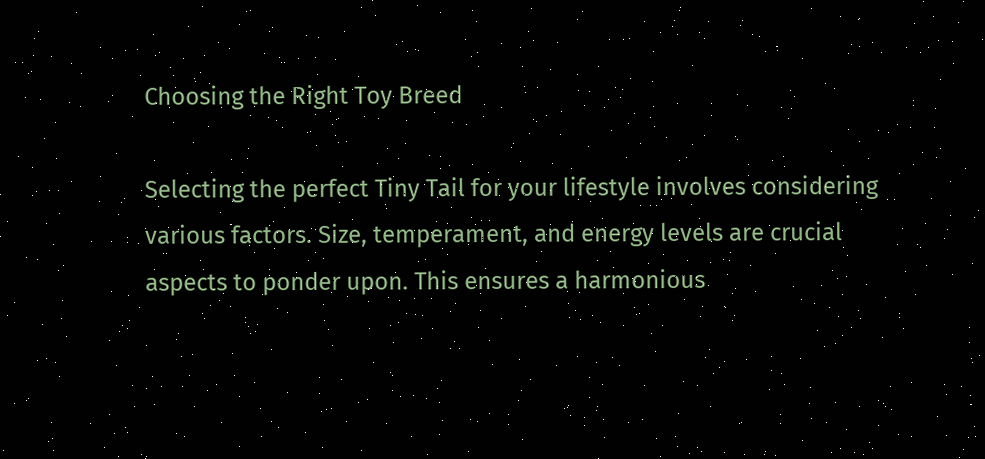Choosing the Right Toy Breed

Selecting the perfect Tiny Tail for your lifestyle involves considering various factors. Size, temperament, and energy levels are crucial aspects to ponder upon. This ensures a harmonious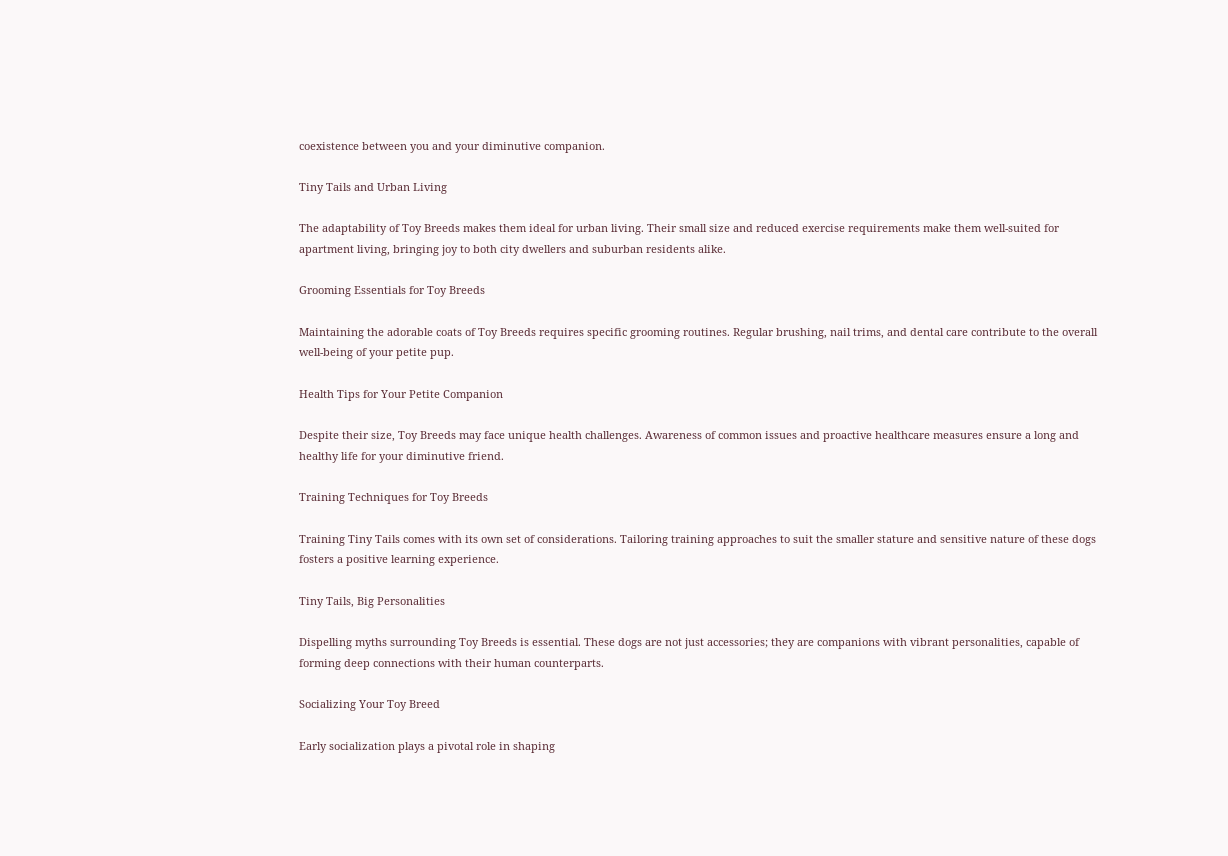coexistence between you and your diminutive companion.

Tiny Tails and Urban Living

The adaptability of Toy Breeds makes them ideal for urban living. Their small size and reduced exercise requirements make them well-suited for apartment living, bringing joy to both city dwellers and suburban residents alike.

Grooming Essentials for Toy Breeds

Maintaining the adorable coats of Toy Breeds requires specific grooming routines. Regular brushing, nail trims, and dental care contribute to the overall well-being of your petite pup.

Health Tips for Your Petite Companion

Despite their size, Toy Breeds may face unique health challenges. Awareness of common issues and proactive healthcare measures ensure a long and healthy life for your diminutive friend.

Training Techniques for Toy Breeds

Training Tiny Tails comes with its own set of considerations. Tailoring training approaches to suit the smaller stature and sensitive nature of these dogs fosters a positive learning experience.

Tiny Tails, Big Personalities

Dispelling myths surrounding Toy Breeds is essential. These dogs are not just accessories; they are companions with vibrant personalities, capable of forming deep connections with their human counterparts.

Socializing Your Toy Breed

Early socialization plays a pivotal role in shaping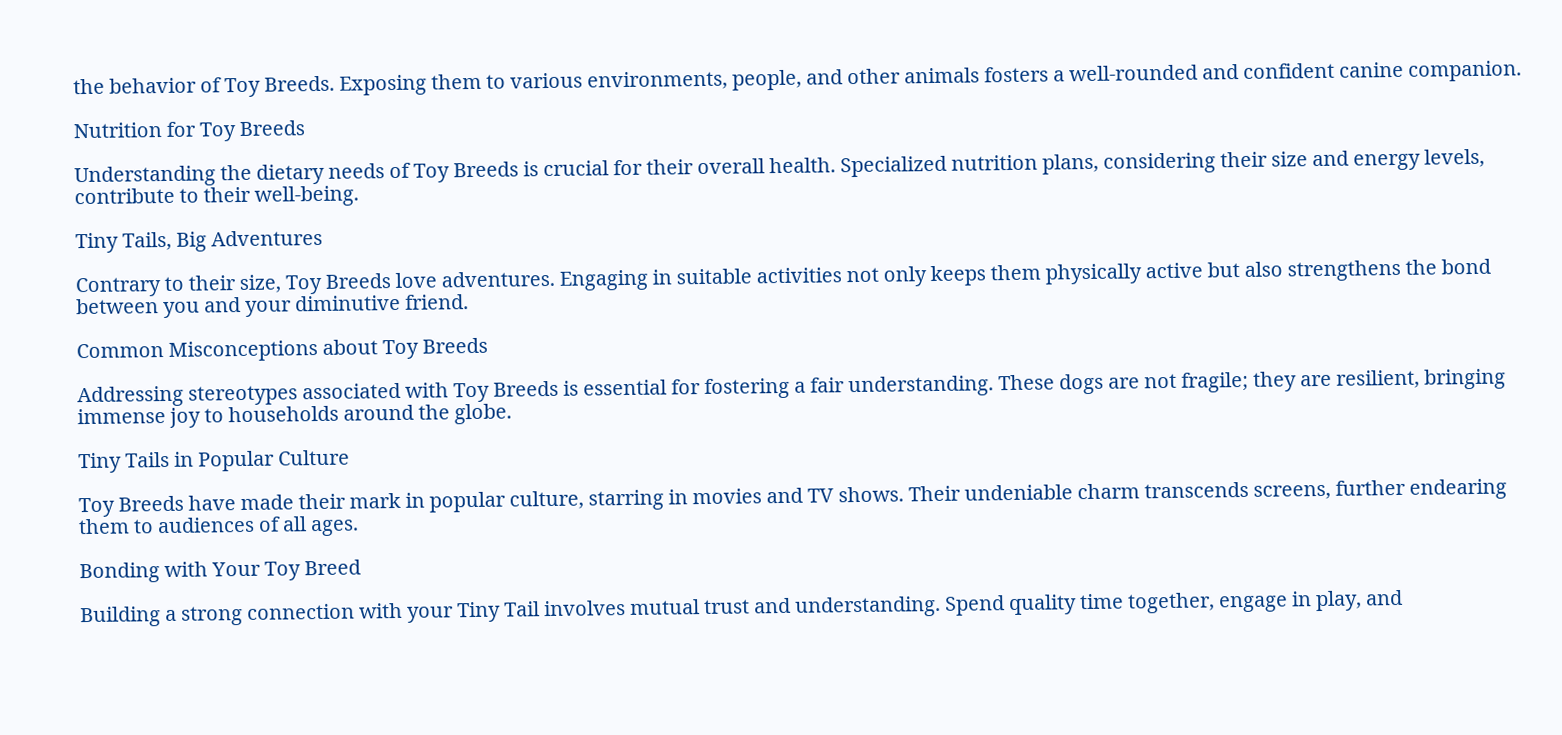the behavior of Toy Breeds. Exposing them to various environments, people, and other animals fosters a well-rounded and confident canine companion.

Nutrition for Toy Breeds

Understanding the dietary needs of Toy Breeds is crucial for their overall health. Specialized nutrition plans, considering their size and energy levels, contribute to their well-being.

Tiny Tails, Big Adventures

Contrary to their size, Toy Breeds love adventures. Engaging in suitable activities not only keeps them physically active but also strengthens the bond between you and your diminutive friend.

Common Misconceptions about Toy Breeds

Addressing stereotypes associated with Toy Breeds is essential for fostering a fair understanding. These dogs are not fragile; they are resilient, bringing immense joy to households around the globe.

Tiny Tails in Popular Culture

Toy Breeds have made their mark in popular culture, starring in movies and TV shows. Their undeniable charm transcends screens, further endearing them to audiences of all ages.

Bonding with Your Toy Breed

Building a strong connection with your Tiny Tail involves mutual trust and understanding. Spend quality time together, engage in play, and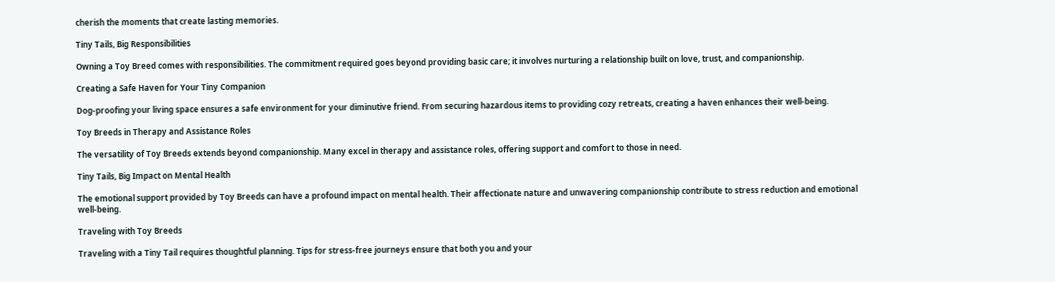cherish the moments that create lasting memories.

Tiny Tails, Big Responsibilities

Owning a Toy Breed comes with responsibilities. The commitment required goes beyond providing basic care; it involves nurturing a relationship built on love, trust, and companionship.

Creating a Safe Haven for Your Tiny Companion

Dog-proofing your living space ensures a safe environment for your diminutive friend. From securing hazardous items to providing cozy retreats, creating a haven enhances their well-being.

Toy Breeds in Therapy and Assistance Roles

The versatility of Toy Breeds extends beyond companionship. Many excel in therapy and assistance roles, offering support and comfort to those in need.

Tiny Tails, Big Impact on Mental Health

The emotional support provided by Toy Breeds can have a profound impact on mental health. Their affectionate nature and unwavering companionship contribute to stress reduction and emotional well-being.

Traveling with Toy Breeds

Traveling with a Tiny Tail requires thoughtful planning. Tips for stress-free journeys ensure that both you and your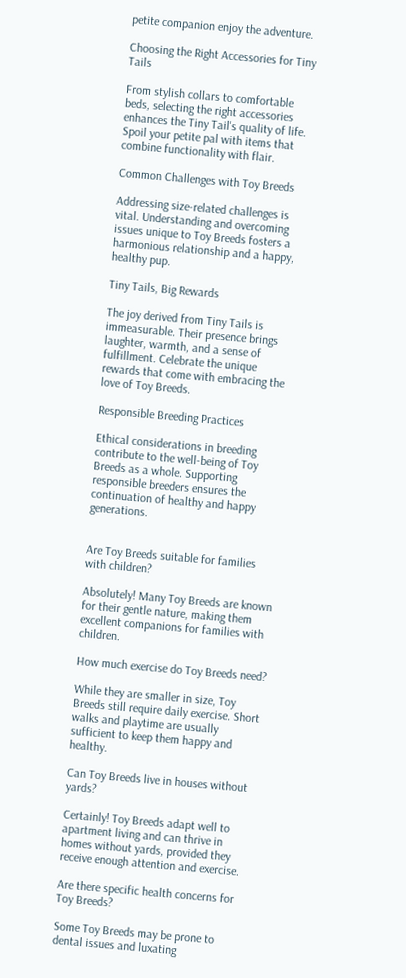petite companion enjoy the adventure.

Choosing the Right Accessories for Tiny Tails

From stylish collars to comfortable beds, selecting the right accessories enhances the Tiny Tail's quality of life. Spoil your petite pal with items that combine functionality with flair.

Common Challenges with Toy Breeds

Addressing size-related challenges is vital. Understanding and overcoming issues unique to Toy Breeds fosters a harmonious relationship and a happy, healthy pup.

Tiny Tails, Big Rewards

The joy derived from Tiny Tails is immeasurable. Their presence brings laughter, warmth, and a sense of fulfillment. Celebrate the unique rewards that come with embracing the love of Toy Breeds.

Responsible Breeding Practices

Ethical considerations in breeding contribute to the well-being of Toy Breeds as a whole. Supporting responsible breeders ensures the continuation of healthy and happy generations.


Are Toy Breeds suitable for families with children?

Absolutely! Many Toy Breeds are known for their gentle nature, making them excellent companions for families with children.

How much exercise do Toy Breeds need?

While they are smaller in size, Toy Breeds still require daily exercise. Short walks and playtime are usually sufficient to keep them happy and healthy.

Can Toy Breeds live in houses without yards?

Certainly! Toy Breeds adapt well to apartment living and can thrive in homes without yards, provided they receive enough attention and exercise.

Are there specific health concerns for Toy Breeds?

Some Toy Breeds may be prone to dental issues and luxating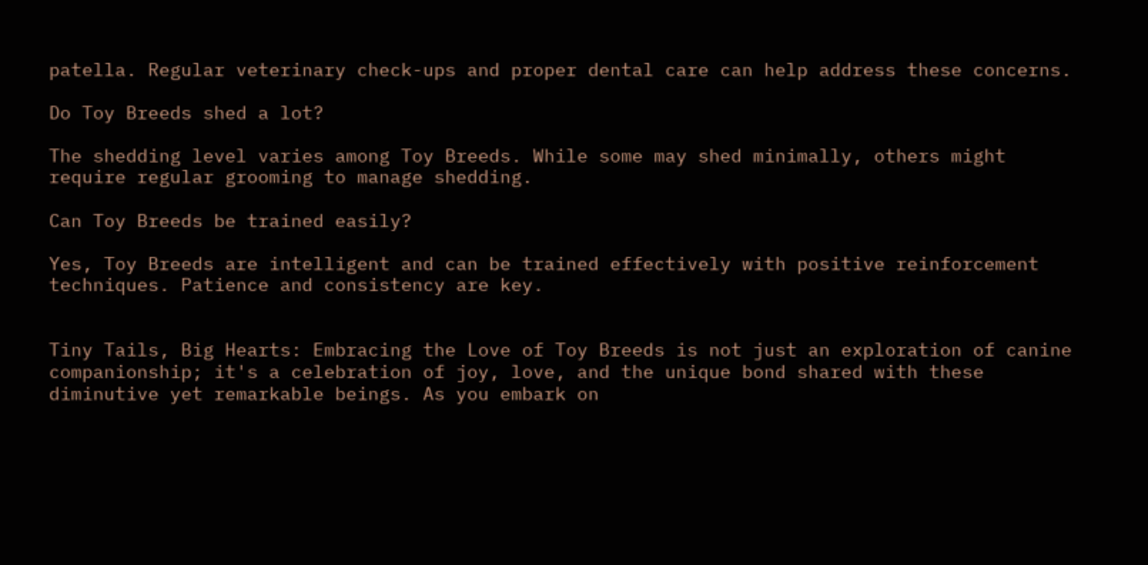patella. Regular veterinary check-ups and proper dental care can help address these concerns.

Do Toy Breeds shed a lot?

The shedding level varies among Toy Breeds. While some may shed minimally, others might require regular grooming to manage shedding.

Can Toy Breeds be trained easily?

Yes, Toy Breeds are intelligent and can be trained effectively with positive reinforcement techniques. Patience and consistency are key.


Tiny Tails, Big Hearts: Embracing the Love of Toy Breeds is not just an exploration of canine companionship; it's a celebration of joy, love, and the unique bond shared with these diminutive yet remarkable beings. As you embark on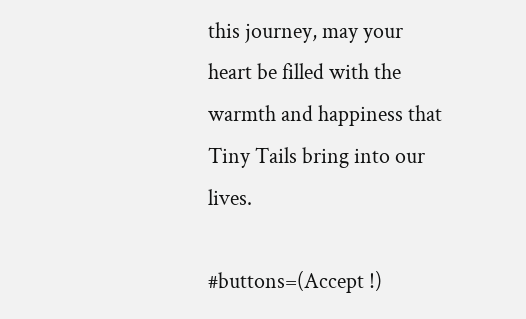this journey, may your heart be filled with the warmth and happiness that Tiny Tails bring into our lives.

#buttons=(Accept !)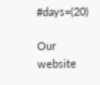#days=(20)

Our website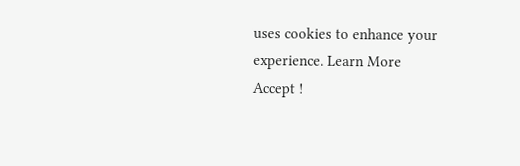uses cookies to enhance your experience. Learn More
Accept !